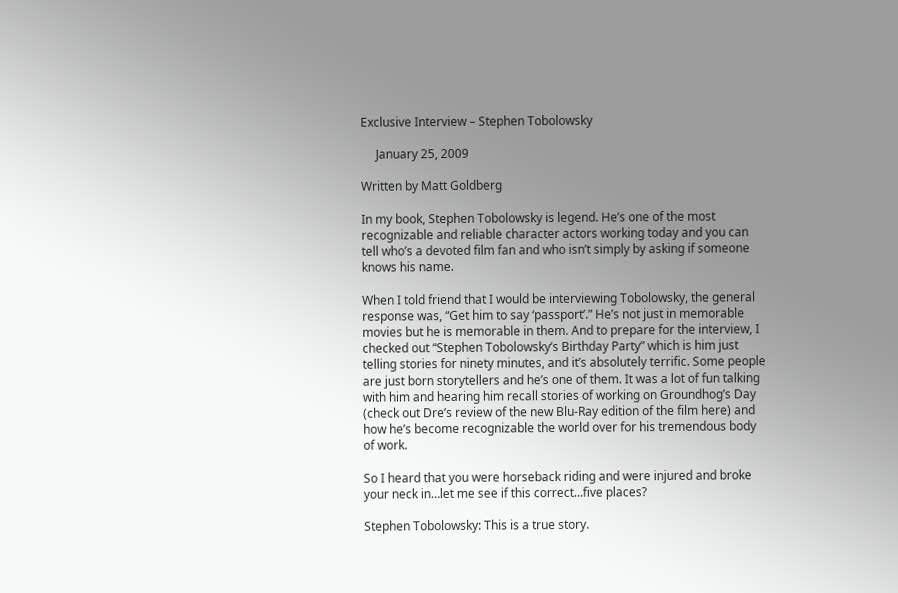Exclusive Interview – Stephen Tobolowsky

     January 25, 2009

Written by Matt Goldberg

In my book, Stephen Tobolowsky is legend. He’s one of the most recognizable and reliable character actors working today and you can tell who’s a devoted film fan and who isn’t simply by asking if someone knows his name.

When I told friend that I would be interviewing Tobolowsky, the general response was, “Get him to say ‘passport’.” He’s not just in memorable movies but he is memorable in them. And to prepare for the interview, I checked out “Stephen Tobolowsky’s Birthday Party” which is him just telling stories for ninety minutes, and it’s absolutely terrific. Some people are just born storytellers and he’s one of them. It was a lot of fun talking with him and hearing him recall stories of working on Groundhog’s Day (check out Dre’s review of the new Blu-Ray edition of the film here) and how he’s become recognizable the world over for his tremendous body of work.

So I heard that you were horseback riding and were injured and broke your neck in…let me see if this correct…five places?

Stephen Tobolowsky: This is a true story.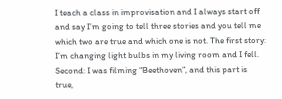I teach a class in improvisation and I always start off and say I’m going to tell three stories and you tell me which two are true and which one is not. The first story: I’m changing light bulbs in my living room and I fell. Second: I was filming “Beethoven”, and this part is true,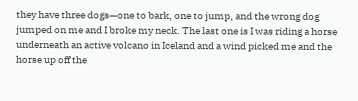they have three dogs—one to bark, one to jump, and the wrong dog jumped on me and I broke my neck. The last one is I was riding a horse underneath an active volcano in Iceland and a wind picked me and the horse up off the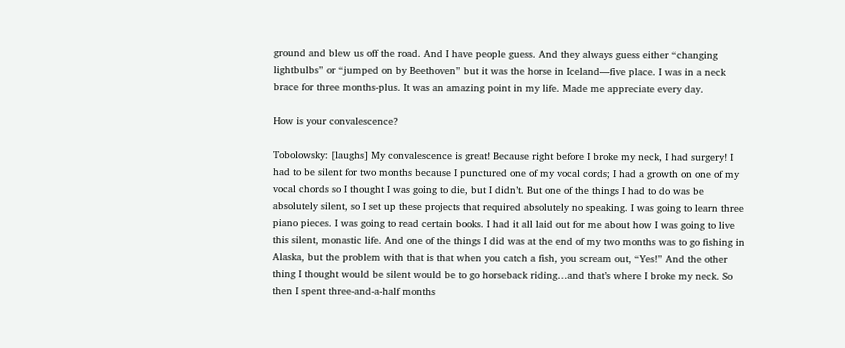ground and blew us off the road. And I have people guess. And they always guess either “changing lightbulbs” or “jumped on by Beethoven” but it was the horse in Iceland—five place. I was in a neck brace for three months-plus. It was an amazing point in my life. Made me appreciate every day.

How is your convalescence?

Tobolowsky: [laughs] My convalescence is great! Because right before I broke my neck, I had surgery! I had to be silent for two months because I punctured one of my vocal cords; I had a growth on one of my vocal chords so I thought I was going to die, but I didn’t. But one of the things I had to do was be absolutely silent, so I set up these projects that required absolutely no speaking. I was going to learn three piano pieces. I was going to read certain books. I had it all laid out for me about how I was going to live this silent, monastic life. And one of the things I did was at the end of my two months was to go fishing in Alaska, but the problem with that is that when you catch a fish, you scream out, “Yes!” And the other thing I thought would be silent would be to go horseback riding…and that’s where I broke my neck. So then I spent three-and-a-half months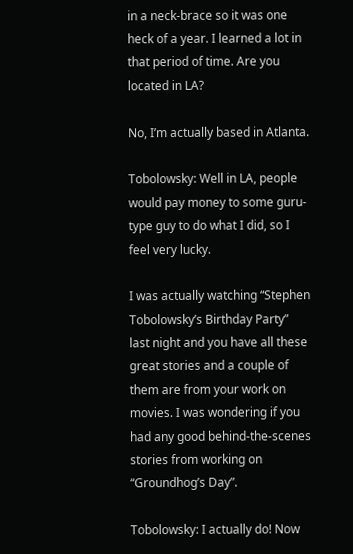in a neck-brace so it was one heck of a year. I learned a lot in that period of time. Are you located in LA?

No, I’m actually based in Atlanta.

Tobolowsky: Well in LA, people would pay money to some guru-type guy to do what I did, so I feel very lucky.

I was actually watching “Stephen Tobolowsky’s Birthday Party” last night and you have all these great stories and a couple of them are from your work on movies. I was wondering if you had any good behind-the-scenes stories from working on “Groundhog’s Day”.

Tobolowsky: I actually do! Now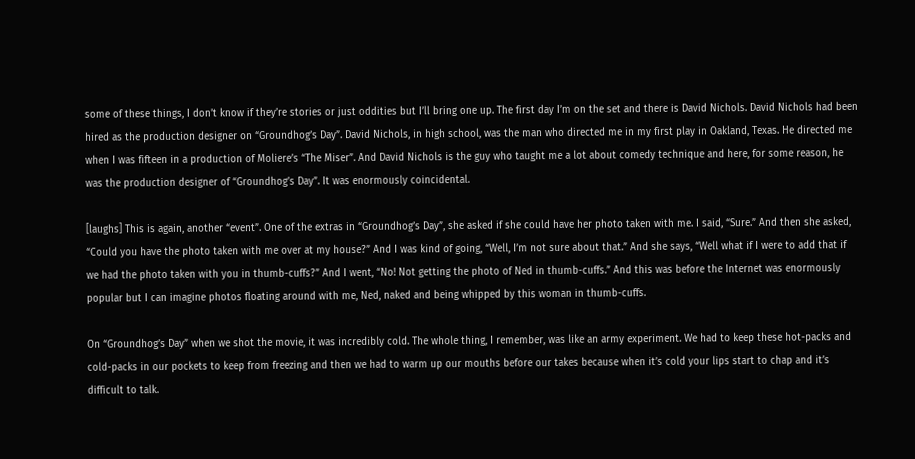some of these things, I don’t know if they’re stories or just oddities but I’ll bring one up. The first day I’m on the set and there is David Nichols. David Nichols had been hired as the production designer on “Groundhog’s Day”. David Nichols, in high school, was the man who directed me in my first play in Oakland, Texas. He directed me when I was fifteen in a production of Moliere’s “The Miser”. And David Nichols is the guy who taught me a lot about comedy technique and here, for some reason, he was the production designer of “Groundhog’s Day”. It was enormously coincidental.

[laughs] This is again, another “event”. One of the extras in “Groundhog’s Day”, she asked if she could have her photo taken with me. I said, “Sure.” And then she asked, “Could you have the photo taken with me over at my house?” And I was kind of going, “Well, I’m not sure about that.” And she says, “Well what if I were to add that if we had the photo taken with you in thumb-cuffs?” And I went, “No! Not getting the photo of Ned in thumb-cuffs.” And this was before the Internet was enormously popular but I can imagine photos floating around with me, Ned, naked and being whipped by this woman in thumb-cuffs.

On “Groundhog’s Day” when we shot the movie, it was incredibly cold. The whole thing, I remember, was like an army experiment. We had to keep these hot-packs and cold-packs in our pockets to keep from freezing and then we had to warm up our mouths before our takes because when it’s cold your lips start to chap and it’s difficult to talk.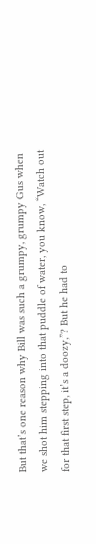But that’s one reason why Bill was such a grumpy, grumpy Gus when we shot him stepping into that puddle of water, you know, “Watch out for that first step, it’s a doozy,”? But he had to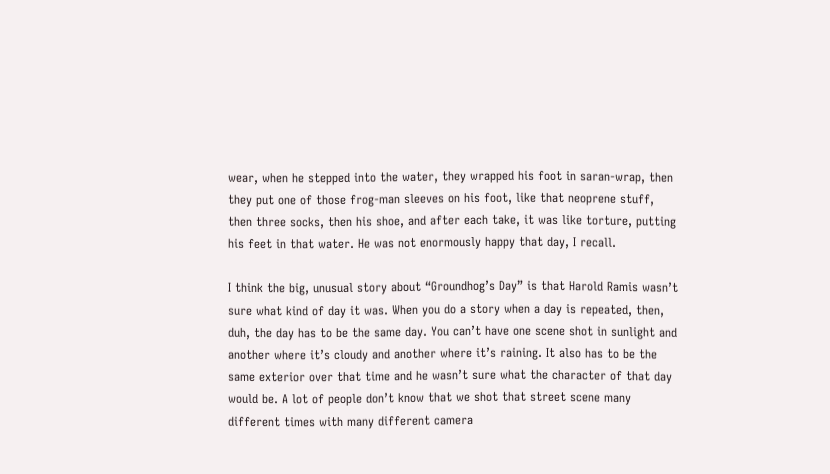wear, when he stepped into the water, they wrapped his foot in saran-wrap, then they put one of those frog-man sleeves on his foot, like that neoprene stuff, then three socks, then his shoe, and after each take, it was like torture, putting his feet in that water. He was not enormously happy that day, I recall.

I think the big, unusual story about “Groundhog’s Day” is that Harold Ramis wasn’t sure what kind of day it was. When you do a story when a day is repeated, then, duh, the day has to be the same day. You can’t have one scene shot in sunlight and another where it’s cloudy and another where it’s raining. It also has to be the same exterior over that time and he wasn’t sure what the character of that day would be. A lot of people don’t know that we shot that street scene many different times with many different camera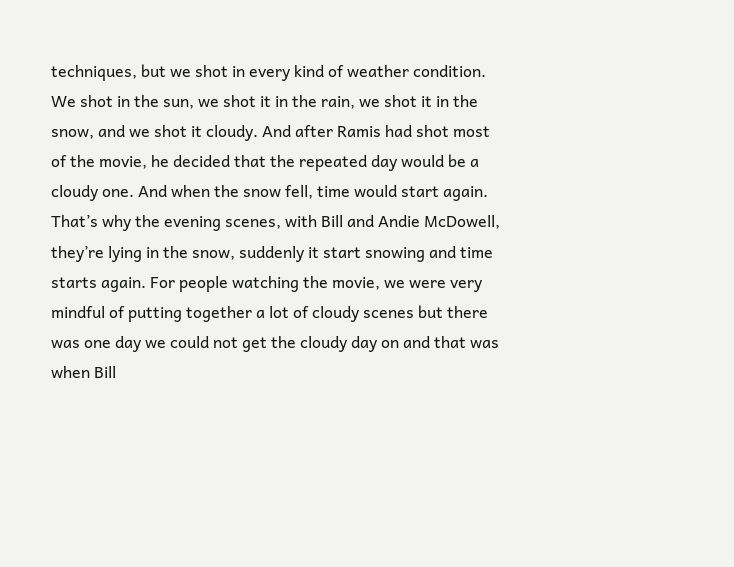techniques, but we shot in every kind of weather condition. We shot in the sun, we shot it in the rain, we shot it in the snow, and we shot it cloudy. And after Ramis had shot most of the movie, he decided that the repeated day would be a cloudy one. And when the snow fell, time would start again. That’s why the evening scenes, with Bill and Andie McDowell, they’re lying in the snow, suddenly it start snowing and time starts again. For people watching the movie, we were very mindful of putting together a lot of cloudy scenes but there was one day we could not get the cloudy day on and that was when Bill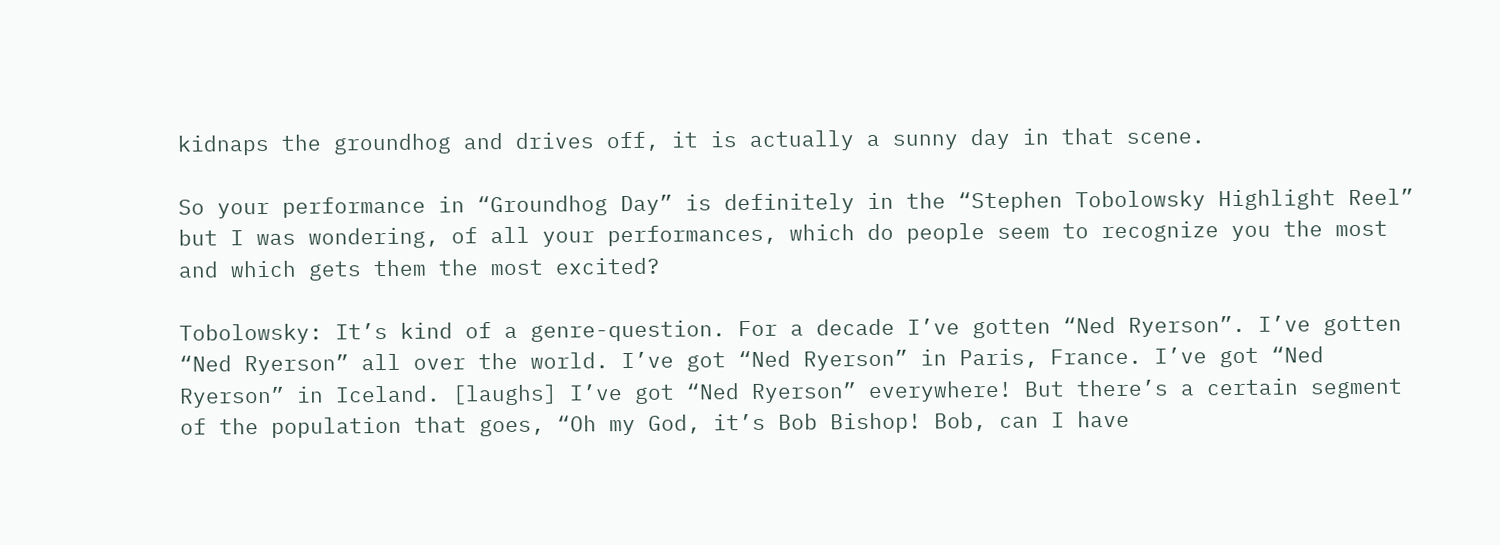kidnaps the groundhog and drives off, it is actually a sunny day in that scene.

So your performance in “Groundhog Day” is definitely in the “Stephen Tobolowsky Highlight Reel” but I was wondering, of all your performances, which do people seem to recognize you the most and which gets them the most excited?

Tobolowsky: It’s kind of a genre-question. For a decade I’ve gotten “Ned Ryerson”. I’ve gotten “Ned Ryerson” all over the world. I’ve got “Ned Ryerson” in Paris, France. I’ve got “Ned Ryerson” in Iceland. [laughs] I’ve got “Ned Ryerson” everywhere! But there’s a certain segment of the population that goes, “Oh my God, it’s Bob Bishop! Bob, can I have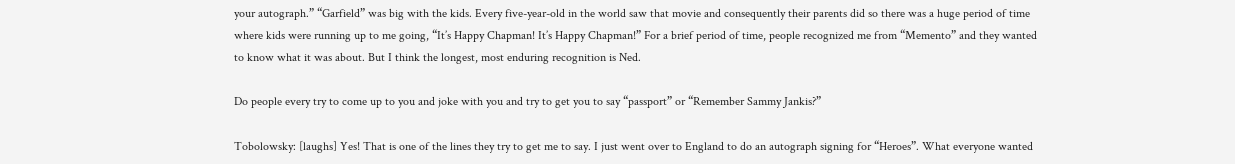your autograph.” “Garfield” was big with the kids. Every five-year-old in the world saw that movie and consequently their parents did so there was a huge period of time where kids were running up to me going, “It’s Happy Chapman! It’s Happy Chapman!” For a brief period of time, people recognized me from “Memento” and they wanted to know what it was about. But I think the longest, most enduring recognition is Ned.

Do people every try to come up to you and joke with you and try to get you to say “passport” or “Remember Sammy Jankis?”

Tobolowsky: [laughs] Yes! That is one of the lines they try to get me to say. I just went over to England to do an autograph signing for “Heroes”. What everyone wanted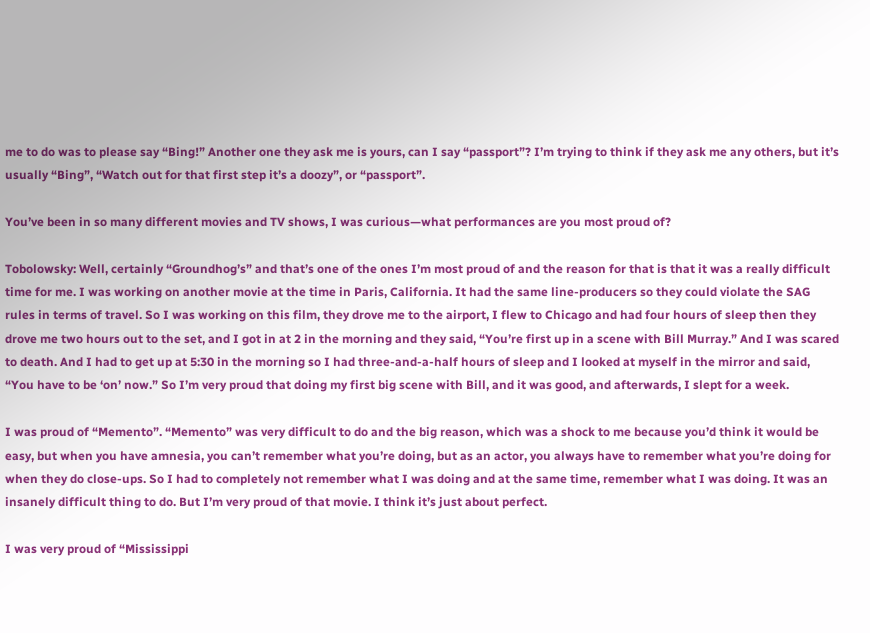me to do was to please say “Bing!” Another one they ask me is yours, can I say “passport”? I’m trying to think if they ask me any others, but it’s usually “Bing”, “Watch out for that first step it’s a doozy”, or “passport”.

You’ve been in so many different movies and TV shows, I was curious—what performances are you most proud of?

Tobolowsky: Well, certainly “Groundhog’s” and that’s one of the ones I’m most proud of and the reason for that is that it was a really difficult time for me. I was working on another movie at the time in Paris, California. It had the same line-producers so they could violate the SAG rules in terms of travel. So I was working on this film, they drove me to the airport, I flew to Chicago and had four hours of sleep then they drove me two hours out to the set, and I got in at 2 in the morning and they said, “You’re first up in a scene with Bill Murray.” And I was scared to death. And I had to get up at 5:30 in the morning so I had three-and-a-half hours of sleep and I looked at myself in the mirror and said, “You have to be ‘on’ now.” So I’m very proud that doing my first big scene with Bill, and it was good, and afterwards, I slept for a week.

I was proud of “Memento”. “Memento” was very difficult to do and the big reason, which was a shock to me because you’d think it would be easy, but when you have amnesia, you can’t remember what you’re doing, but as an actor, you always have to remember what you’re doing for when they do close-ups. So I had to completely not remember what I was doing and at the same time, remember what I was doing. It was an insanely difficult thing to do. But I’m very proud of that movie. I think it’s just about perfect.

I was very proud of “Mississippi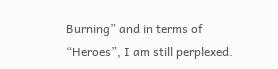Burning” and in terms of “Heroes”, I am still perplexed.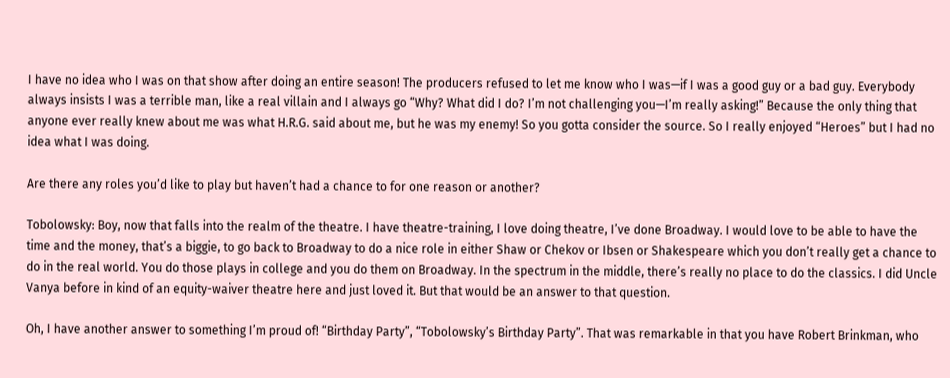I have no idea who I was on that show after doing an entire season! The producers refused to let me know who I was—if I was a good guy or a bad guy. Everybody always insists I was a terrible man, like a real villain and I always go “Why? What did I do? I’m not challenging you—I’m really asking!” Because the only thing that anyone ever really knew about me was what H.R.G. said about me, but he was my enemy! So you gotta consider the source. So I really enjoyed “Heroes” but I had no idea what I was doing.

Are there any roles you’d like to play but haven’t had a chance to for one reason or another?

Tobolowsky: Boy, now that falls into the realm of the theatre. I have theatre-training, I love doing theatre, I’ve done Broadway. I would love to be able to have the time and the money, that’s a biggie, to go back to Broadway to do a nice role in either Shaw or Chekov or Ibsen or Shakespeare which you don’t really get a chance to do in the real world. You do those plays in college and you do them on Broadway. In the spectrum in the middle, there’s really no place to do the classics. I did Uncle Vanya before in kind of an equity-waiver theatre here and just loved it. But that would be an answer to that question.

Oh, I have another answer to something I’m proud of! “Birthday Party”, “Tobolowsky’s Birthday Party”. That was remarkable in that you have Robert Brinkman, who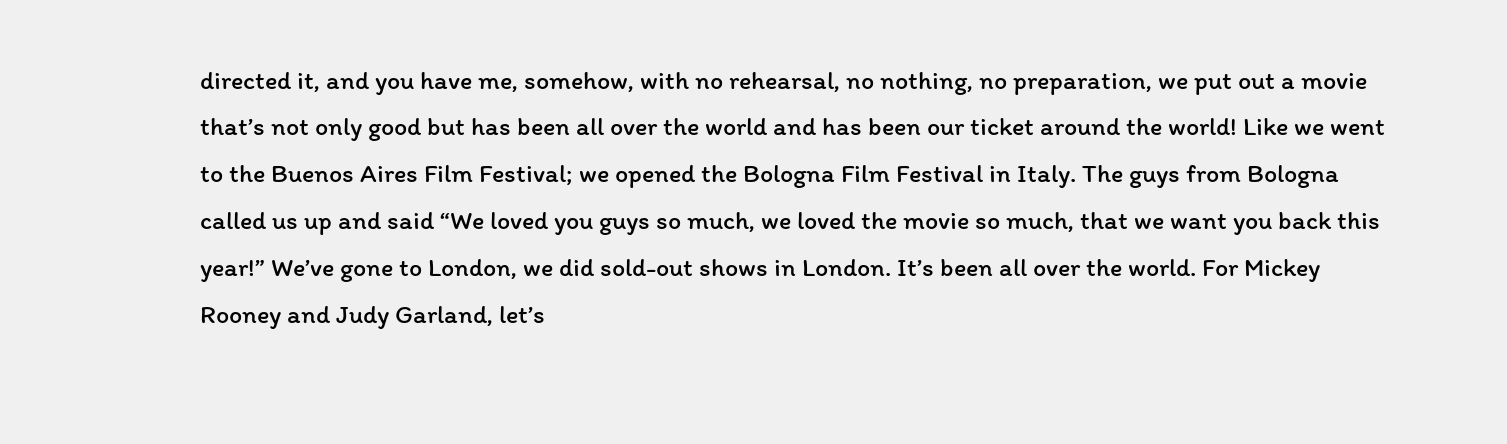directed it, and you have me, somehow, with no rehearsal, no nothing, no preparation, we put out a movie that’s not only good but has been all over the world and has been our ticket around the world! Like we went to the Buenos Aires Film Festival; we opened the Bologna Film Festival in Italy. The guys from Bologna called us up and said “We loved you guys so much, we loved the movie so much, that we want you back this year!” We’ve gone to London, we did sold-out shows in London. It’s been all over the world. For Mickey Rooney and Judy Garland, let’s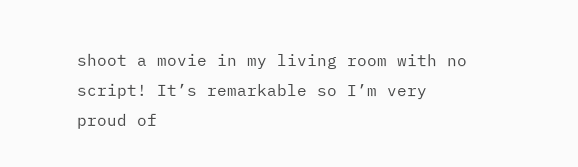shoot a movie in my living room with no script! It’s remarkable so I’m very proud of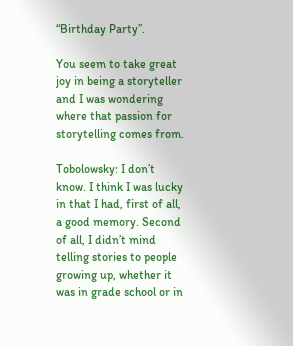“Birthday Party”.

You seem to take great joy in being a storyteller and I was wondering where that passion for storytelling comes from.

Tobolowsky: I don’t know. I think I was lucky in that I had, first of all, a good memory. Second of all, I didn’t mind telling stories to people growing up, whether it was in grade school or in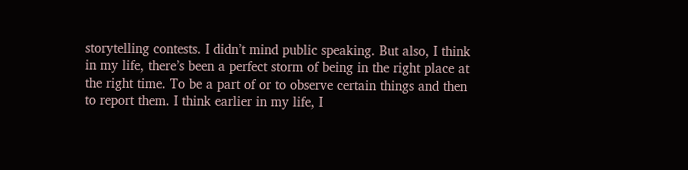storytelling contests. I didn’t mind public speaking. But also, I think in my life, there’s been a perfect storm of being in the right place at the right time. To be a part of or to observe certain things and then to report them. I think earlier in my life, I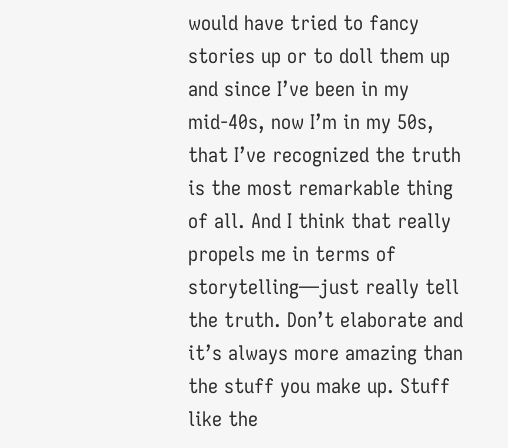would have tried to fancy stories up or to doll them up and since I’ve been in my mid-40s, now I’m in my 50s, that I’ve recognized the truth is the most remarkable thing of all. And I think that really propels me in terms of storytelling—just really tell the truth. Don’t elaborate and it’s always more amazing than the stuff you make up. Stuff like the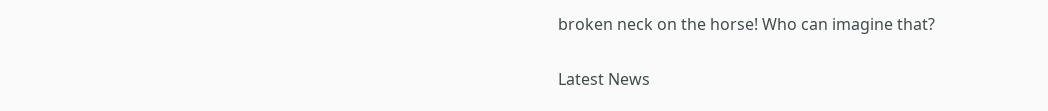broken neck on the horse! Who can imagine that?

Latest News